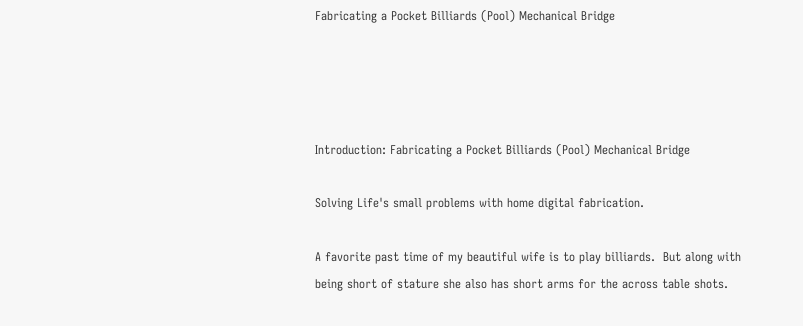Fabricating a Pocket Billiards (Pool) Mechanical Bridge




Introduction: Fabricating a Pocket Billiards (Pool) Mechanical Bridge

Solving Life's small problems with home digital fabrication.

A favorite past time of my beautiful wife is to play billiards.  But along with being short of stature she also has short arms for the across table shots.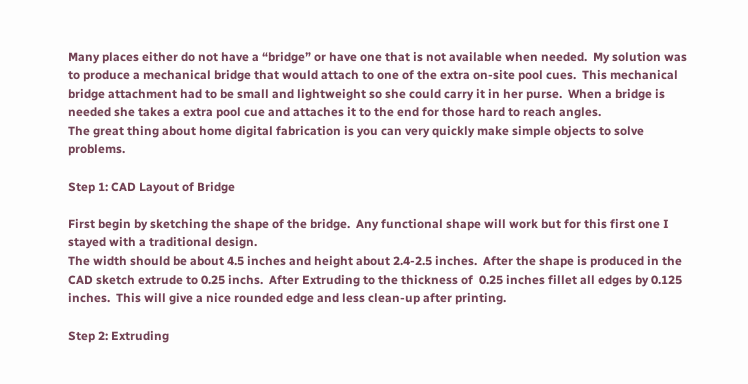Many places either do not have a “bridge” or have one that is not available when needed.  My solution was to produce a mechanical bridge that would attach to one of the extra on-site pool cues.  This mechanical bridge attachment had to be small and lightweight so she could carry it in her purse.  When a bridge is needed she takes a extra pool cue and attaches it to the end for those hard to reach angles.
The great thing about home digital fabrication is you can very quickly make simple objects to solve problems.

Step 1: CAD Layout of Bridge

First begin by sketching the shape of the bridge.  Any functional shape will work but for this first one I stayed with a traditional design.
The width should be about 4.5 inches and height about 2.4-2.5 inches.  After the shape is produced in the CAD sketch extrude to 0.25 inchs.  After Extruding to the thickness of  0.25 inches fillet all edges by 0.125 inches.  This will give a nice rounded edge and less clean-up after printing.

Step 2: Extruding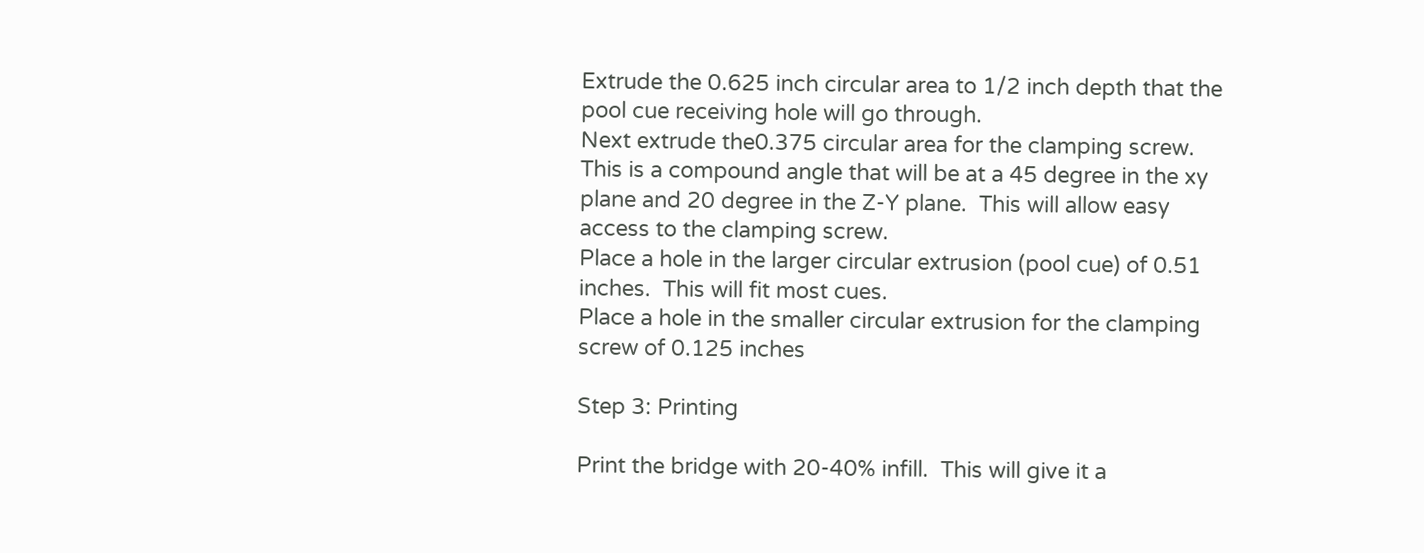Extrude the 0.625 inch circular area to 1/2 inch depth that the pool cue receiving hole will go through.
Next extrude the0.375 circular area for the clamping screw.  This is a compound angle that will be at a 45 degree in the xy plane and 20 degree in the Z-Y plane.  This will allow easy access to the clamping screw.
Place a hole in the larger circular extrusion (pool cue) of 0.51 inches.  This will fit most cues.
Place a hole in the smaller circular extrusion for the clamping screw of 0.125 inches

Step 3: Printing

Print the bridge with 20-40% infill.  This will give it a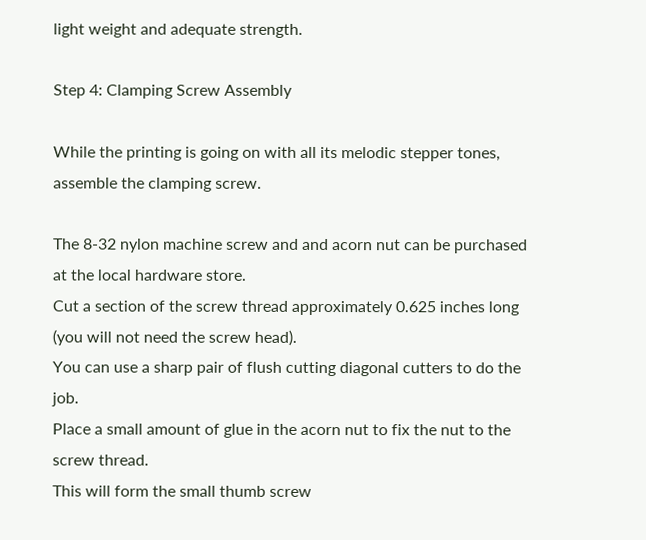light weight and adequate strength.

Step 4: Clamping Screw Assembly

While the printing is going on with all its melodic stepper tones, assemble the clamping screw.

The 8-32 nylon machine screw and and acorn nut can be purchased at the local hardware store.
Cut a section of the screw thread approximately 0.625 inches long (you will not need the screw head).
You can use a sharp pair of flush cutting diagonal cutters to do the job.
Place a small amount of glue in the acorn nut to fix the nut to the screw thread.
This will form the small thumb screw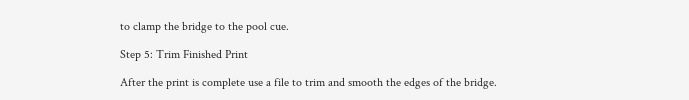to clamp the bridge to the pool cue.

Step 5: Trim Finished Print

After the print is complete use a file to trim and smooth the edges of the bridge.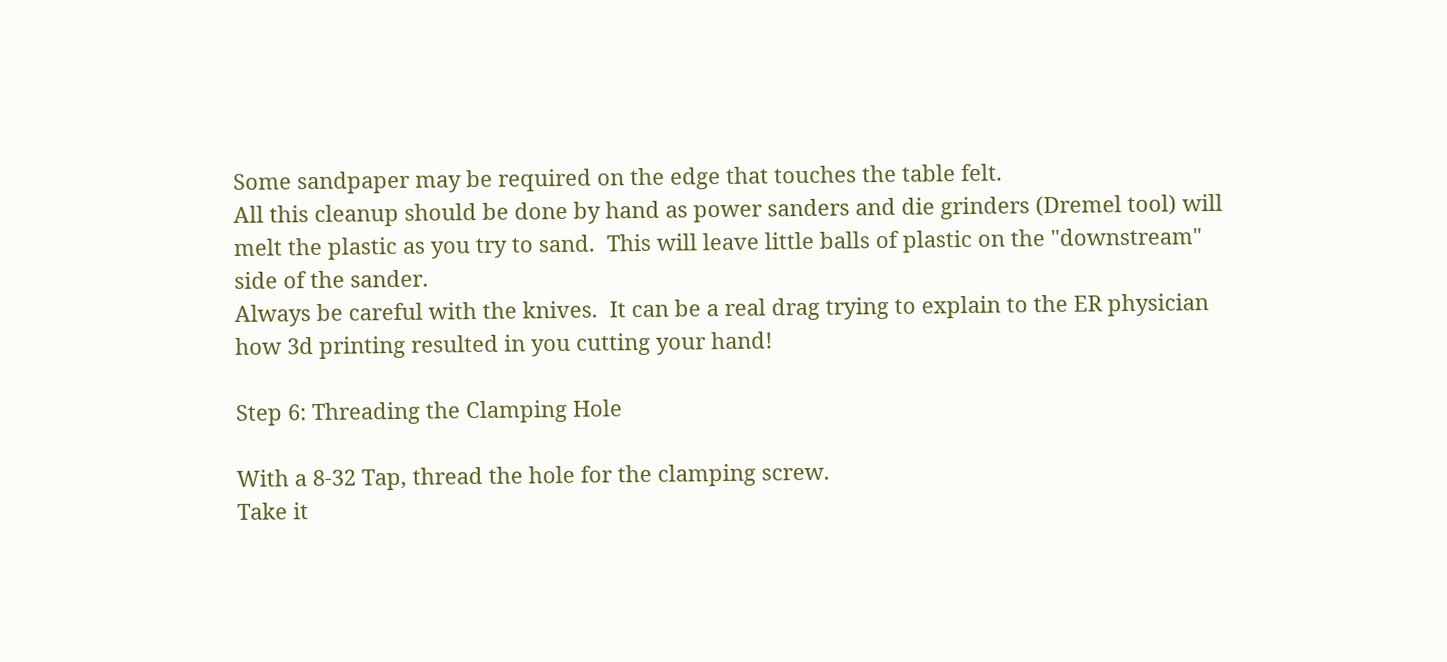Some sandpaper may be required on the edge that touches the table felt.
All this cleanup should be done by hand as power sanders and die grinders (Dremel tool) will melt the plastic as you try to sand.  This will leave little balls of plastic on the "downstream" side of the sander.
Always be careful with the knives.  It can be a real drag trying to explain to the ER physician how 3d printing resulted in you cutting your hand!

Step 6: Threading the Clamping Hole

With a 8-32 Tap, thread the hole for the clamping screw.
Take it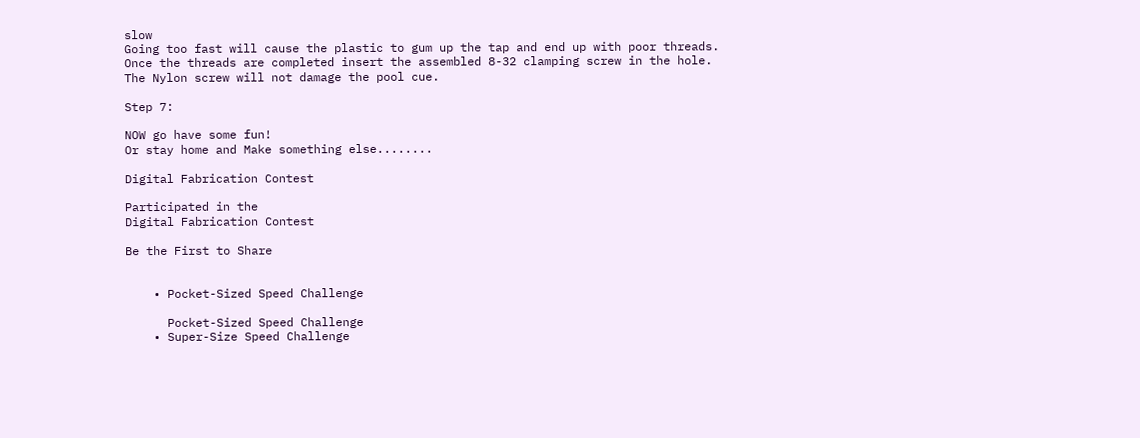slow
Going too fast will cause the plastic to gum up the tap and end up with poor threads.
Once the threads are completed insert the assembled 8-32 clamping screw in the hole.
The Nylon screw will not damage the pool cue.

Step 7:

NOW go have some fun!
Or stay home and Make something else........

Digital Fabrication Contest

Participated in the
Digital Fabrication Contest

Be the First to Share


    • Pocket-Sized Speed Challenge

      Pocket-Sized Speed Challenge
    • Super-Size Speed Challenge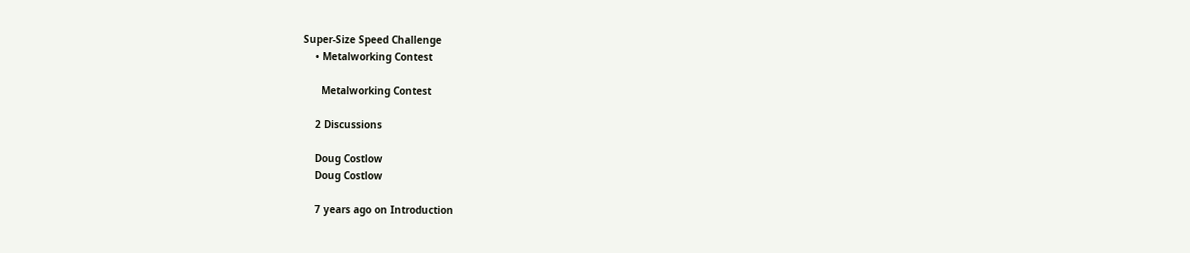Super-Size Speed Challenge
    • Metalworking Contest

      Metalworking Contest

    2 Discussions

    Doug Costlow
    Doug Costlow

    7 years ago on Introduction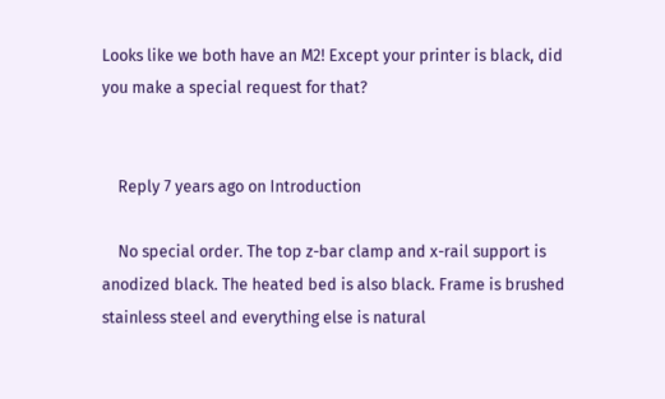Looks like we both have an M2! Except your printer is black, did you make a special request for that?


    Reply 7 years ago on Introduction

    No special order. The top z-bar clamp and x-rail support is anodized black. The heated bed is also black. Frame is brushed stainless steel and everything else is natural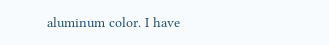aluminum color. I have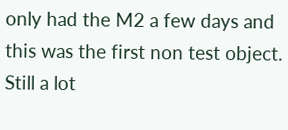only had the M2 a few days and this was the first non test object. Still a lot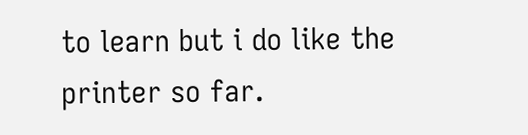to learn but i do like the printer so far.